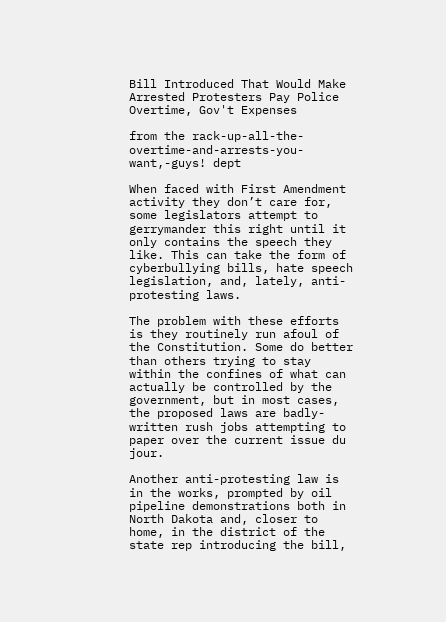Bill Introduced That Would Make Arrested Protesters Pay Police Overtime, Gov't Expenses

from the rack-up-all-the-overtime-and-arrests-you-want,-guys! dept

When faced with First Amendment activity they don’t care for, some legislators attempt to gerrymander this right until it only contains the speech they like. This can take the form of cyberbullying bills, hate speech legislation, and, lately, anti-protesting laws.

The problem with these efforts is they routinely run afoul of the Constitution. Some do better than others trying to stay within the confines of what can actually be controlled by the government, but in most cases, the proposed laws are badly-written rush jobs attempting to paper over the current issue du jour.

Another anti-protesting law is in the works, prompted by oil pipeline demonstrations both in North Dakota and, closer to home, in the district of the state rep introducing the bill,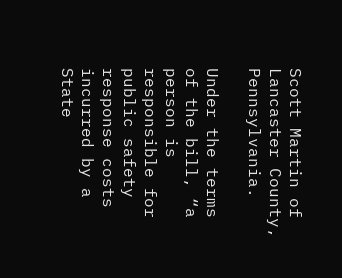Scott Martin of Lancaster County, Pennsylvania.

Under the terms of the bill, “a person is responsible for public safety response costs incurred by a State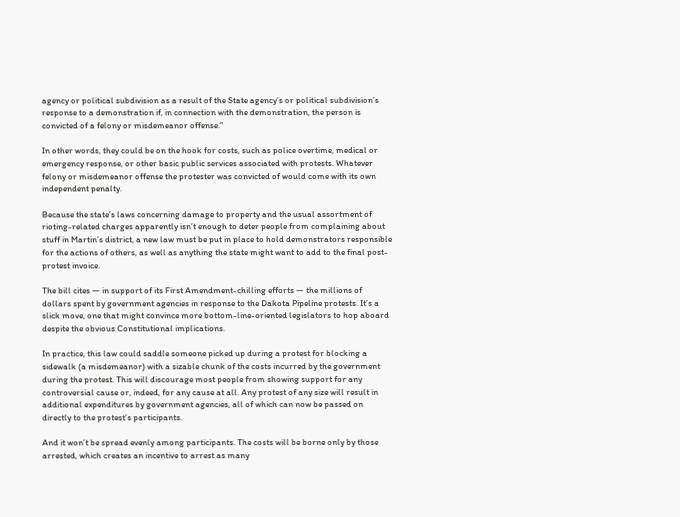agency or political subdivision as a result of the State agency’s or political subdivision’s response to a demonstration if, in connection with the demonstration, the person is convicted of a felony or misdemeanor offense.”

In other words, they could be on the hook for costs, such as police overtime, medical or emergency response, or other basic public services associated with protests. Whatever felony or misdemeanor offense the protester was convicted of would come with its own independent penalty.

Because the state’s laws concerning damage to property and the usual assortment of rioting-related charges apparently isn’t enough to deter people from complaining about stuff in Martin’s district, a new law must be put in place to hold demonstrators responsible for the actions of others, as well as anything the state might want to add to the final post-protest invoice.

The bill cites — in support of its First Amendment-chilling efforts — the millions of dollars spent by government agencies in response to the Dakota Pipeline protests. It’s a slick move, one that might convince more bottom-line-oriented legislators to hop aboard despite the obvious Constitutional implications.

In practice, this law could saddle someone picked up during a protest for blocking a sidewalk (a misdemeanor) with a sizable chunk of the costs incurred by the government during the protest. This will discourage most people from showing support for any controversial cause or, indeed, for any cause at all. Any protest of any size will result in additional expenditures by government agencies, all of which can now be passed on directly to the protest’s participants.

And it won’t be spread evenly among participants. The costs will be borne only by those arrested, which creates an incentive to arrest as many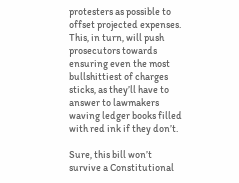protesters as possible to offset projected expenses. This, in turn, will push prosecutors towards ensuring even the most bullshittiest of charges sticks, as they’ll have to answer to lawmakers waving ledger books filled with red ink if they don’t.

Sure, this bill won’t survive a Constitutional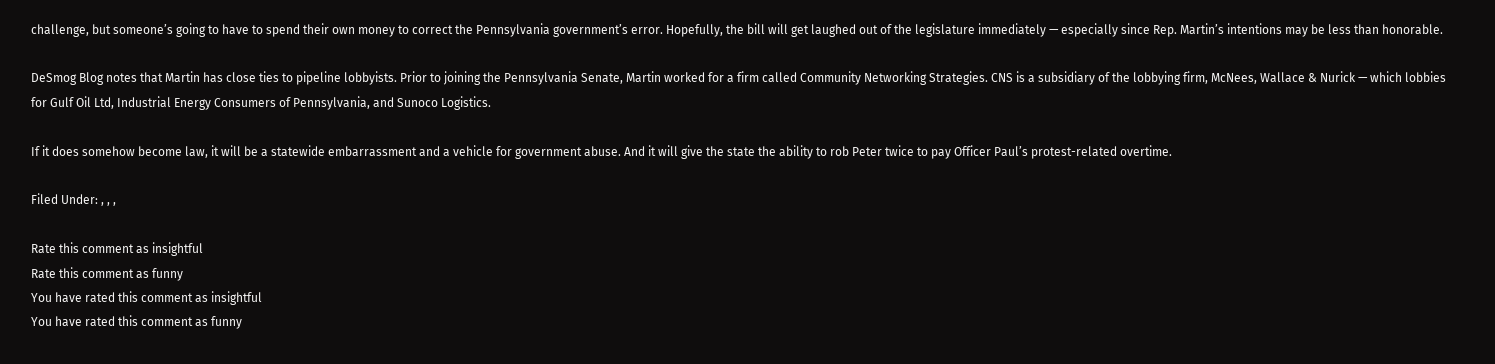challenge, but someone’s going to have to spend their own money to correct the Pennsylvania government’s error. Hopefully, the bill will get laughed out of the legislature immediately — especially since Rep. Martin’s intentions may be less than honorable.

DeSmog Blog notes that Martin has close ties to pipeline lobbyists. Prior to joining the Pennsylvania Senate, Martin worked for a firm called Community Networking Strategies. CNS is a subsidiary of the lobbying firm, McNees, Wallace & Nurick — which lobbies for Gulf Oil Ltd, Industrial Energy Consumers of Pennsylvania, and Sunoco Logistics.

If it does somehow become law, it will be a statewide embarrassment and a vehicle for government abuse. And it will give the state the ability to rob Peter twice to pay Officer Paul’s protest-related overtime.

Filed Under: , , ,

Rate this comment as insightful
Rate this comment as funny
You have rated this comment as insightful
You have rated this comment as funny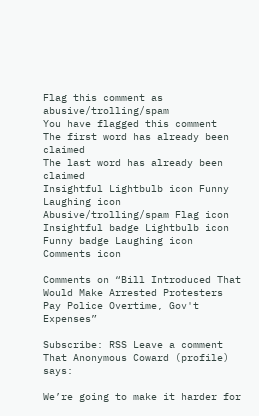Flag this comment as abusive/trolling/spam
You have flagged this comment
The first word has already been claimed
The last word has already been claimed
Insightful Lightbulb icon Funny Laughing icon Abusive/trolling/spam Flag icon Insightful badge Lightbulb icon Funny badge Laughing icon Comments icon

Comments on “Bill Introduced That Would Make Arrested Protesters Pay Police Overtime, Gov't Expenses”

Subscribe: RSS Leave a comment
That Anonymous Coward (profile) says:

We’re going to make it harder for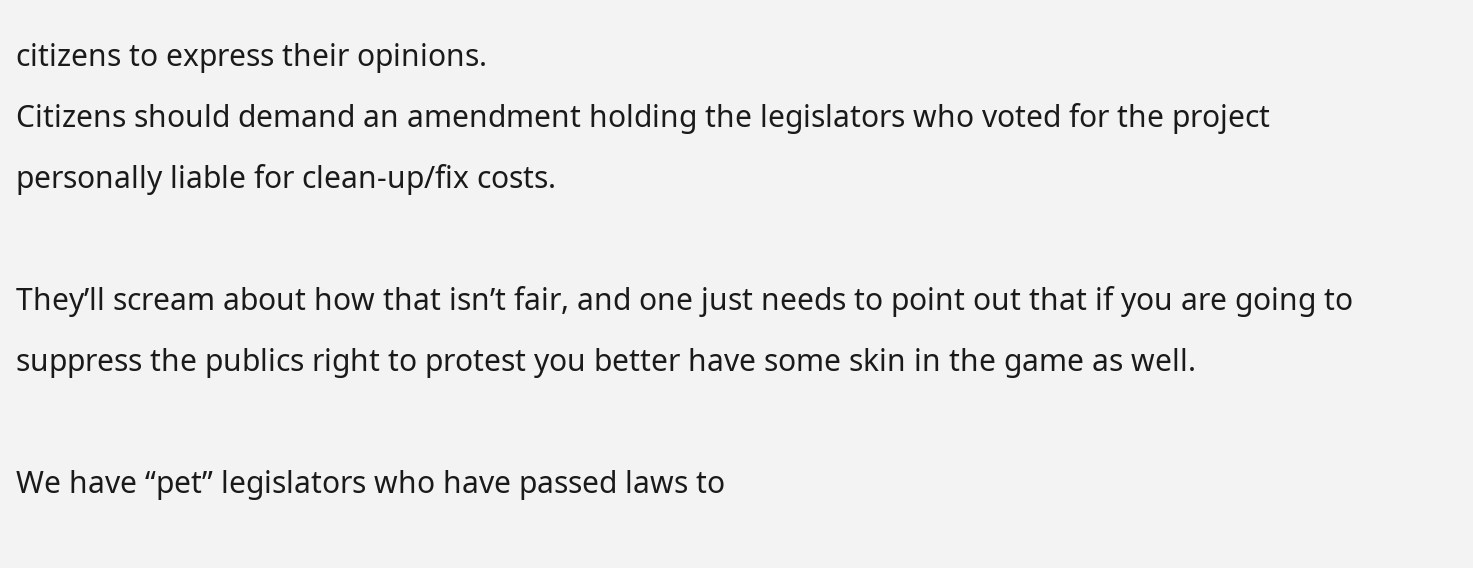citizens to express their opinions.
Citizens should demand an amendment holding the legislators who voted for the project personally liable for clean-up/fix costs.

They’ll scream about how that isn’t fair, and one just needs to point out that if you are going to suppress the publics right to protest you better have some skin in the game as well.

We have “pet” legislators who have passed laws to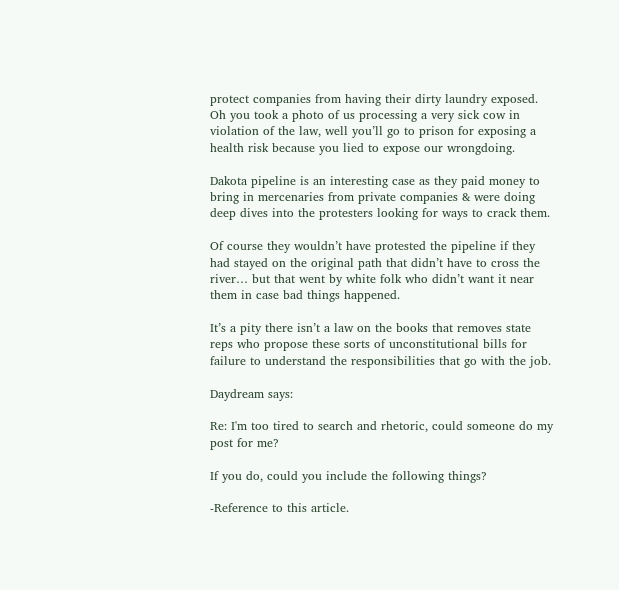protect companies from having their dirty laundry exposed. Oh you took a photo of us processing a very sick cow in violation of the law, well you’ll go to prison for exposing a health risk because you lied to expose our wrongdoing.

Dakota pipeline is an interesting case as they paid money to bring in mercenaries from private companies & were doing deep dives into the protesters looking for ways to crack them.

Of course they wouldn’t have protested the pipeline if they had stayed on the original path that didn’t have to cross the river… but that went by white folk who didn’t want it near them in case bad things happened.

It’s a pity there isn’t a law on the books that removes state reps who propose these sorts of unconstitutional bills for failure to understand the responsibilities that go with the job.

Daydream says:

Re: I'm too tired to search and rhetoric, could someone do my post for me?

If you do, could you include the following things?

-Reference to this article.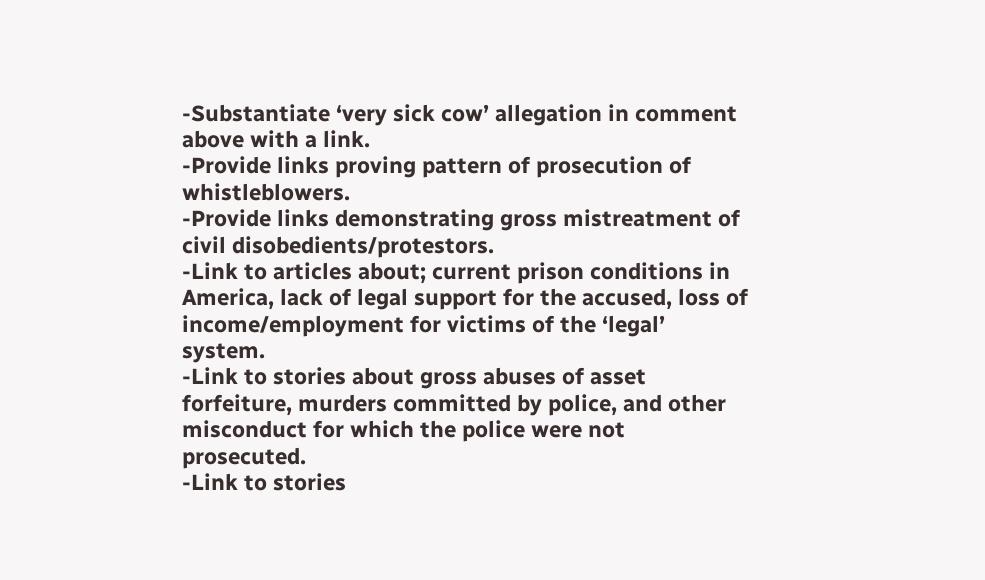-Substantiate ‘very sick cow’ allegation in comment above with a link.
-Provide links proving pattern of prosecution of whistleblowers.
-Provide links demonstrating gross mistreatment of civil disobedients/protestors.
-Link to articles about; current prison conditions in America, lack of legal support for the accused, loss of income/employment for victims of the ‘legal’ system.
-Link to stories about gross abuses of asset forfeiture, murders committed by police, and other misconduct for which the police were not prosecuted.
-Link to stories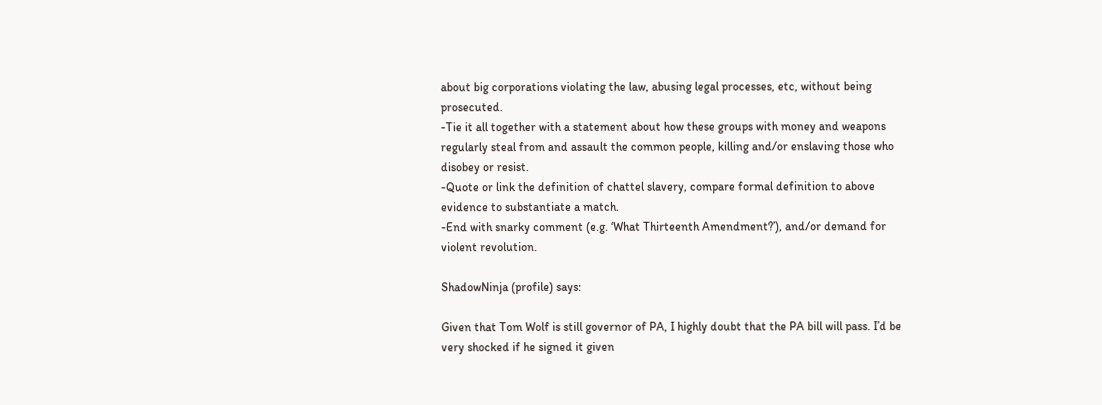about big corporations violating the law, abusing legal processes, etc, without being prosecuted.
-Tie it all together with a statement about how these groups with money and weapons regularly steal from and assault the common people, killing and/or enslaving those who disobey or resist.
-Quote or link the definition of chattel slavery, compare formal definition to above evidence to substantiate a match.
-End with snarky comment (e.g. ‘What Thirteenth Amendment?’), and/or demand for violent revolution.

ShadowNinja (profile) says:

Given that Tom Wolf is still governor of PA, I highly doubt that the PA bill will pass. I’d be very shocked if he signed it given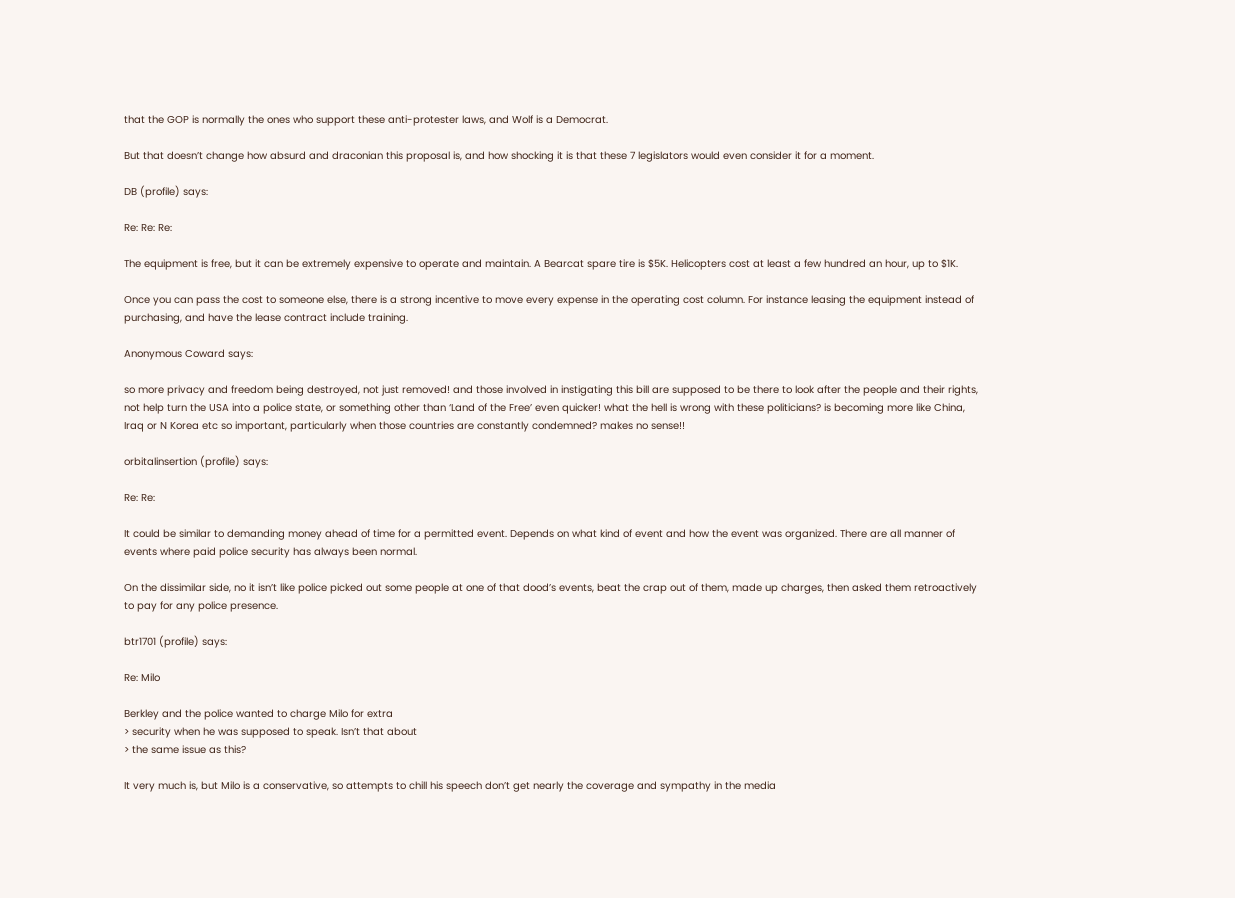that the GOP is normally the ones who support these anti-protester laws, and Wolf is a Democrat.

But that doesn’t change how absurd and draconian this proposal is, and how shocking it is that these 7 legislators would even consider it for a moment.

DB (profile) says:

Re: Re: Re:

The equipment is free, but it can be extremely expensive to operate and maintain. A Bearcat spare tire is $5K. Helicopters cost at least a few hundred an hour, up to $1K.

Once you can pass the cost to someone else, there is a strong incentive to move every expense in the operating cost column. For instance leasing the equipment instead of purchasing, and have the lease contract include training.

Anonymous Coward says:

so more privacy and freedom being destroyed, not just removed! and those involved in instigating this bill are supposed to be there to look after the people and their rights, not help turn the USA into a police state, or something other than ‘Land of the Free’ even quicker! what the hell is wrong with these politicians? is becoming more like China, Iraq or N Korea etc so important, particularly when those countries are constantly condemned? makes no sense!!

orbitalinsertion (profile) says:

Re: Re:

It could be similar to demanding money ahead of time for a permitted event. Depends on what kind of event and how the event was organized. There are all manner of events where paid police security has always been normal.

On the dissimilar side, no it isn’t like police picked out some people at one of that dood’s events, beat the crap out of them, made up charges, then asked them retroactively to pay for any police presence.

btr1701 (profile) says:

Re: Milo

Berkley and the police wanted to charge Milo for extra
> security when he was supposed to speak. Isn’t that about
> the same issue as this?

It very much is, but Milo is a conservative, so attempts to chill his speech don’t get nearly the coverage and sympathy in the media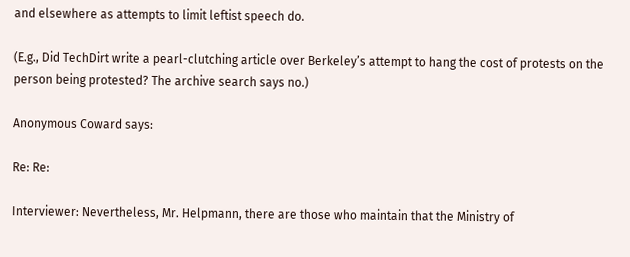and elsewhere as attempts to limit leftist speech do.

(E.g., Did TechDirt write a pearl-clutching article over Berkeley’s attempt to hang the cost of protests on the person being protested? The archive search says no.)

Anonymous Coward says:

Re: Re:

Interviewer: Nevertheless, Mr. Helpmann, there are those who maintain that the Ministry of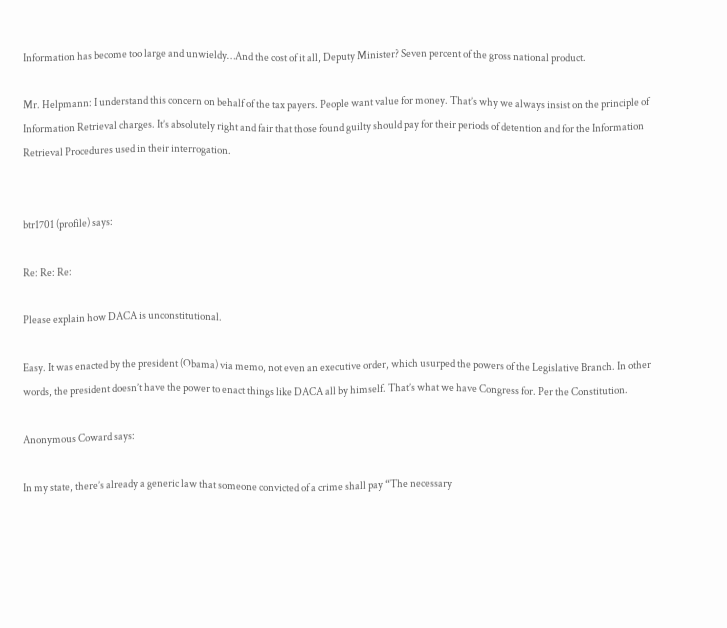Information has become too large and unwieldy…And the cost of it all, Deputy Minister? Seven percent of the gross national product.

Mr. Helpmann: I understand this concern on behalf of the tax payers. People want value for money. That’s why we always insist on the principle of Information Retrieval charges. It’s absolutely right and fair that those found guilty should pay for their periods of detention and for the Information Retrieval Procedures used in their interrogation.


btr1701 (profile) says:

Re: Re: Re:

Please explain how DACA is unconstitutional.

Easy. It was enacted by the president (Obama) via memo, not even an executive order, which usurped the powers of the Legislative Branch. In other words, the president doesn’t have the power to enact things like DACA all by himself. That’s what we have Congress for. Per the Constitution.

Anonymous Coward says:

In my state, there’s already a generic law that someone convicted of a crime shall pay “The necessary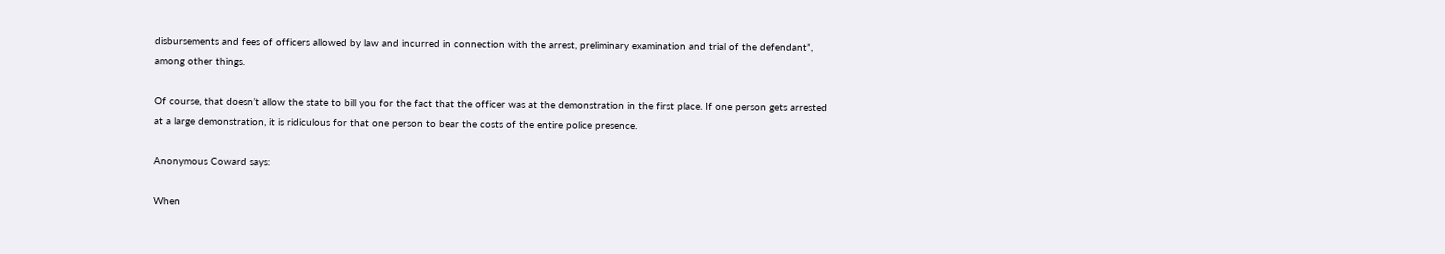disbursements and fees of officers allowed by law and incurred in connection with the arrest, preliminary examination and trial of the defendant”, among other things.

Of course, that doesn’t allow the state to bill you for the fact that the officer was at the demonstration in the first place. If one person gets arrested at a large demonstration, it is ridiculous for that one person to bear the costs of the entire police presence.

Anonymous Coward says:

When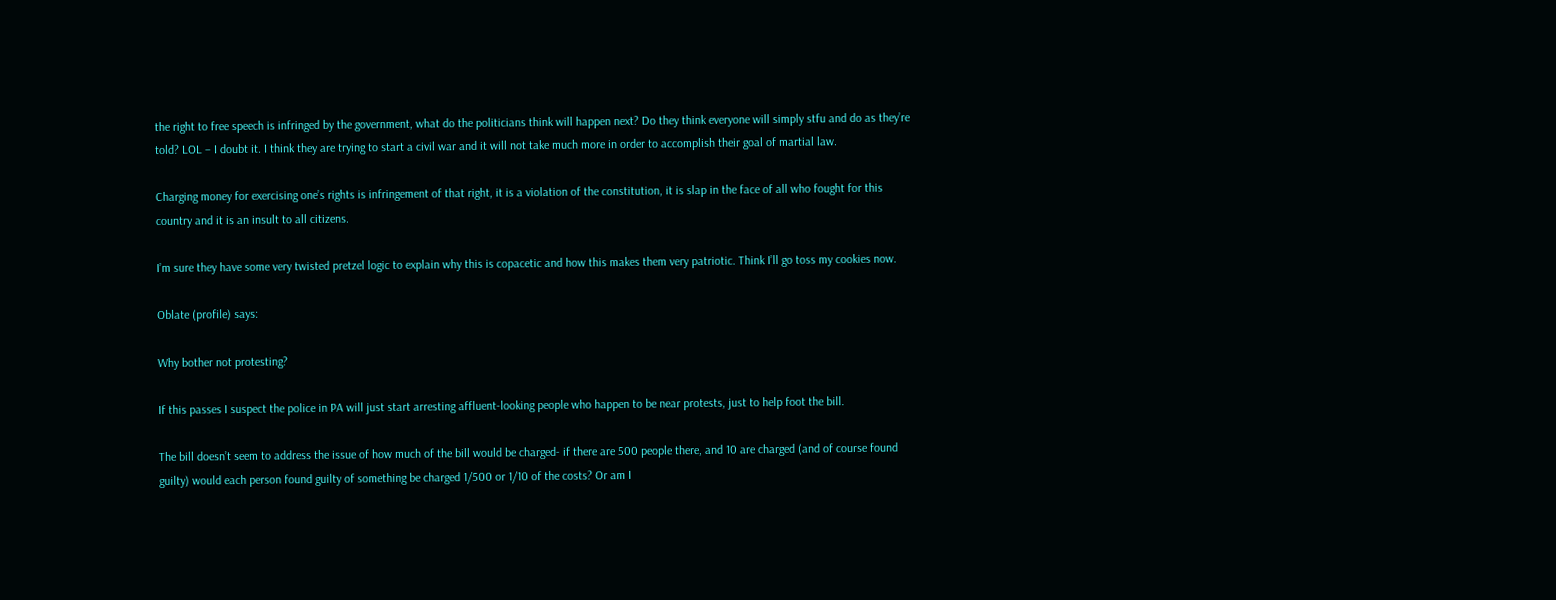the right to free speech is infringed by the government, what do the politicians think will happen next? Do they think everyone will simply stfu and do as they’re told? LOL – I doubt it. I think they are trying to start a civil war and it will not take much more in order to accomplish their goal of martial law.

Charging money for exercising one’s rights is infringement of that right, it is a violation of the constitution, it is slap in the face of all who fought for this country and it is an insult to all citizens.

I’m sure they have some very twisted pretzel logic to explain why this is copacetic and how this makes them very patriotic. Think I’ll go toss my cookies now.

Oblate (profile) says:

Why bother not protesting?

If this passes I suspect the police in PA will just start arresting affluent-looking people who happen to be near protests, just to help foot the bill.

The bill doesn’t seem to address the issue of how much of the bill would be charged- if there are 500 people there, and 10 are charged (and of course found guilty) would each person found guilty of something be charged 1/500 or 1/10 of the costs? Or am I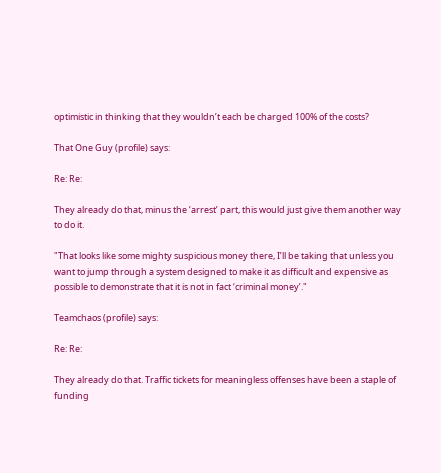optimistic in thinking that they wouldn’t each be charged 100% of the costs?

That One Guy (profile) says:

Re: Re:

They already do that, minus the ‘arrest’ part, this would just give them another way to do it.

"That looks like some mighty suspicious money there, I’ll be taking that unless you want to jump through a system designed to make it as difficult and expensive as possible to demonstrate that it is not in fact ‘criminal money’."

Teamchaos (profile) says:

Re: Re:

They already do that. Traffic tickets for meaningless offenses have been a staple of funding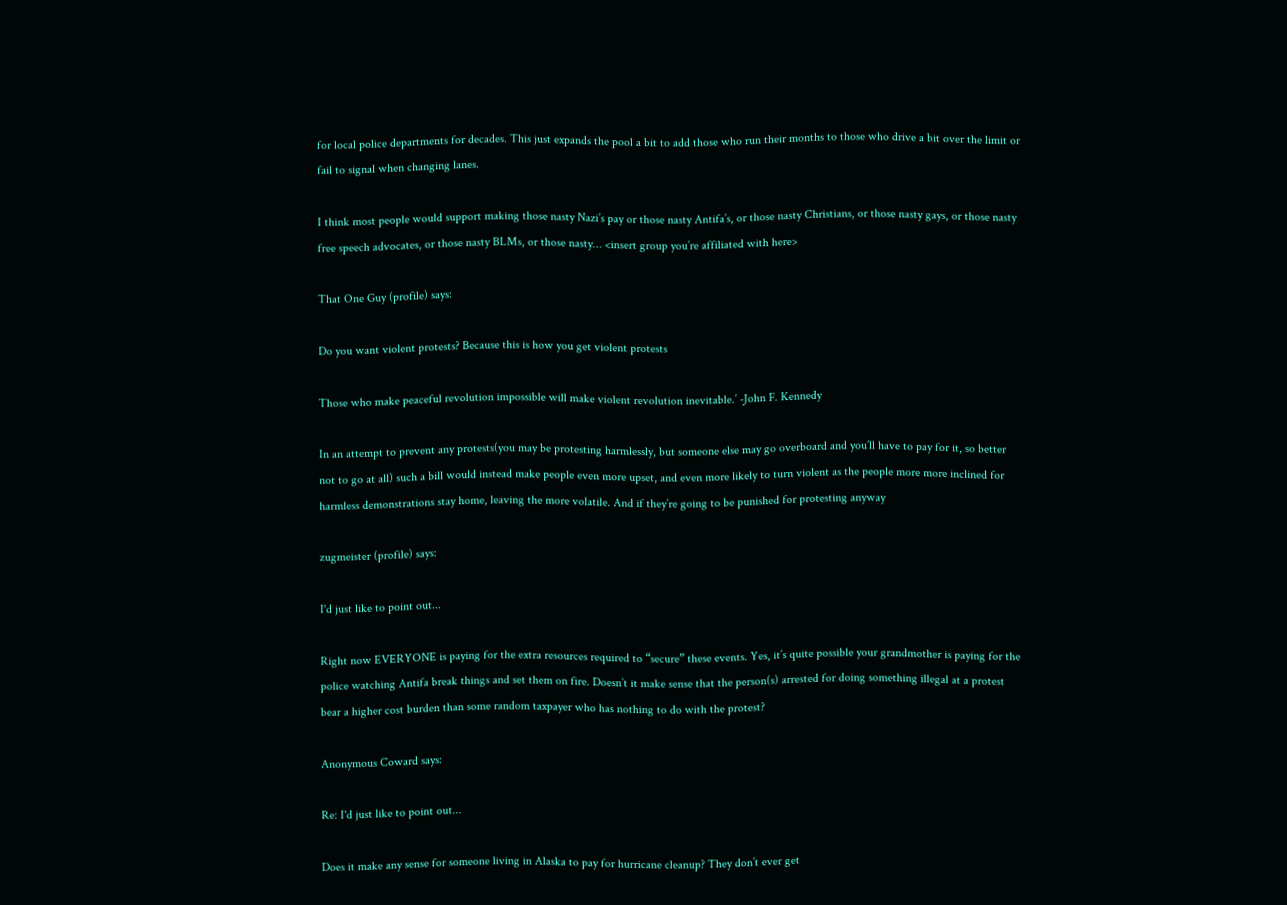for local police departments for decades. This just expands the pool a bit to add those who run their months to those who drive a bit over the limit or fail to signal when changing lanes.

I think most people would support making those nasty Nazi’s pay or those nasty Antifa’s, or those nasty Christians, or those nasty gays, or those nasty free speech advocates, or those nasty BLMs, or those nasty… <insert group you’re affiliated with here>

That One Guy (profile) says:

Do you want violent protests? Because this is how you get violent protests

Those who make peaceful revolution impossible will make violent revolution inevitable.’ -John F. Kennedy

In an attempt to prevent any protests(you may be protesting harmlessly, but someone else may go overboard and you’ll have to pay for it, so better not to go at all) such a bill would instead make people even more upset, and even more likely to turn violent as the people more more inclined for harmless demonstrations stay home, leaving the more volatile. And if they’re going to be punished for protesting anyway

zugmeister (profile) says:

I'd just like to point out...

Right now EVERYONE is paying for the extra resources required to “secure” these events. Yes, it’s quite possible your grandmother is paying for the police watching Antifa break things and set them on fire. Doesn’t it make sense that the person(s) arrested for doing something illegal at a protest bear a higher cost burden than some random taxpayer who has nothing to do with the protest?

Anonymous Coward says:

Re: I'd just like to point out...

Does it make any sense for someone living in Alaska to pay for hurricane cleanup? They don’t ever get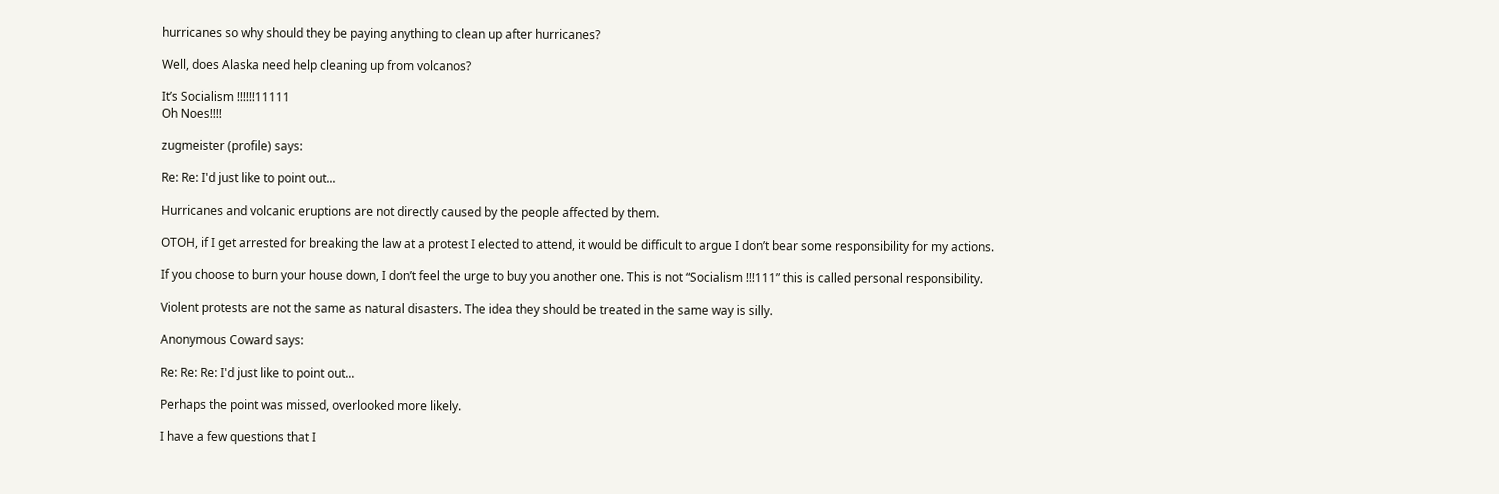hurricanes so why should they be paying anything to clean up after hurricanes?

Well, does Alaska need help cleaning up from volcanos?

It’s Socialism !!!!!!11111
Oh Noes!!!!

zugmeister (profile) says:

Re: Re: I'd just like to point out...

Hurricanes and volcanic eruptions are not directly caused by the people affected by them.

OTOH, if I get arrested for breaking the law at a protest I elected to attend, it would be difficult to argue I don’t bear some responsibility for my actions.

If you choose to burn your house down, I don’t feel the urge to buy you another one. This is not “Socialism !!!111” this is called personal responsibility.

Violent protests are not the same as natural disasters. The idea they should be treated in the same way is silly.

Anonymous Coward says:

Re: Re: Re: I'd just like to point out...

Perhaps the point was missed, overlooked more likely.

I have a few questions that I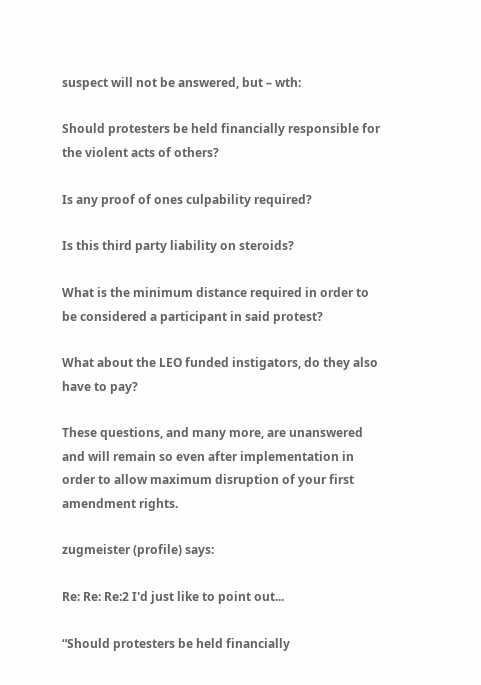suspect will not be answered, but – wth:

Should protesters be held financially responsible for the violent acts of others?

Is any proof of ones culpability required?

Is this third party liability on steroids?

What is the minimum distance required in order to be considered a participant in said protest?

What about the LEO funded instigators, do they also have to pay?

These questions, and many more, are unanswered and will remain so even after implementation in order to allow maximum disruption of your first amendment rights.

zugmeister (profile) says:

Re: Re: Re:2 I'd just like to point out...

“Should protesters be held financially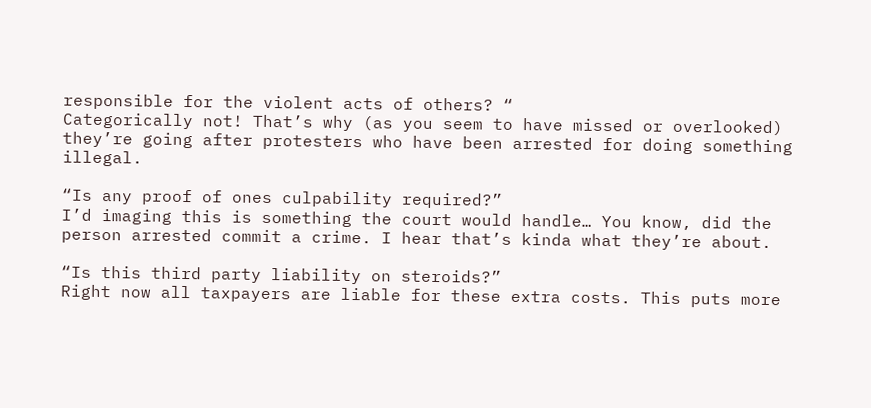responsible for the violent acts of others? “
Categorically not! That’s why (as you seem to have missed or overlooked) they’re going after protesters who have been arrested for doing something illegal.

“Is any proof of ones culpability required?”
I’d imaging this is something the court would handle… You know, did the person arrested commit a crime. I hear that’s kinda what they’re about.

“Is this third party liability on steroids?”
Right now all taxpayers are liable for these extra costs. This puts more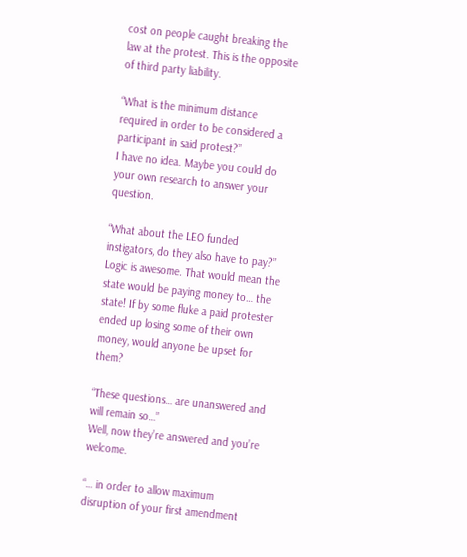cost on people caught breaking the law at the protest. This is the opposite of third party liability.

“What is the minimum distance required in order to be considered a participant in said protest?”
I have no idea. Maybe you could do your own research to answer your question.

“What about the LEO funded instigators, do they also have to pay?”
Logic is awesome. That would mean the state would be paying money to… the state! If by some fluke a paid protester ended up losing some of their own money, would anyone be upset for them?

“These questions… are unanswered and will remain so…”
Well, now they’re answered and you’re welcome.

“… in order to allow maximum disruption of your first amendment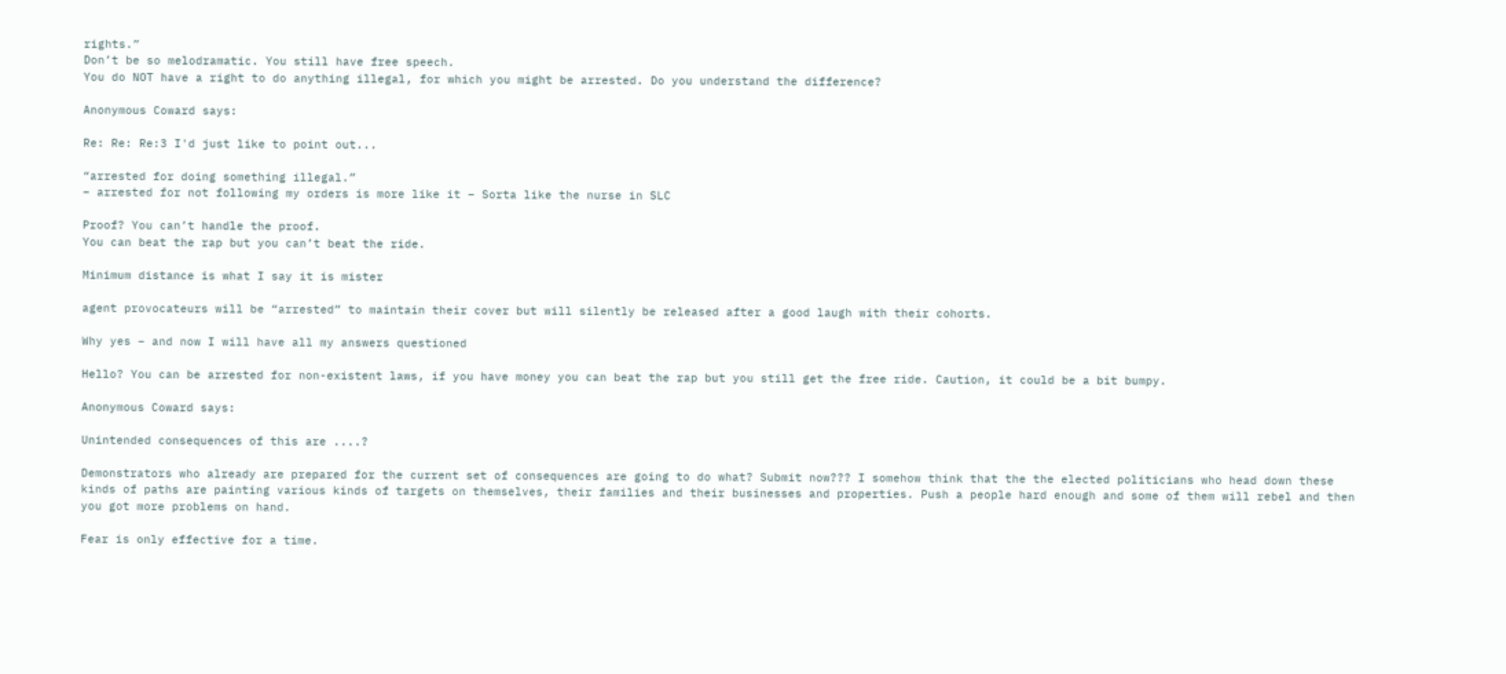rights.”
Don’t be so melodramatic. You still have free speech.
You do NOT have a right to do anything illegal, for which you might be arrested. Do you understand the difference?

Anonymous Coward says:

Re: Re: Re:3 I'd just like to point out...

“arrested for doing something illegal.”
– arrested for not following my orders is more like it – Sorta like the nurse in SLC

Proof? You can’t handle the proof.
You can beat the rap but you can’t beat the ride.

Minimum distance is what I say it is mister

agent provocateurs will be “arrested” to maintain their cover but will silently be released after a good laugh with their cohorts.

Why yes – and now I will have all my answers questioned

Hello? You can be arrested for non-existent laws, if you have money you can beat the rap but you still get the free ride. Caution, it could be a bit bumpy.

Anonymous Coward says:

Unintended consequences of this are ....?

Demonstrators who already are prepared for the current set of consequences are going to do what? Submit now??? I somehow think that the the elected politicians who head down these kinds of paths are painting various kinds of targets on themselves, their families and their businesses and properties. Push a people hard enough and some of them will rebel and then you got more problems on hand.

Fear is only effective for a time.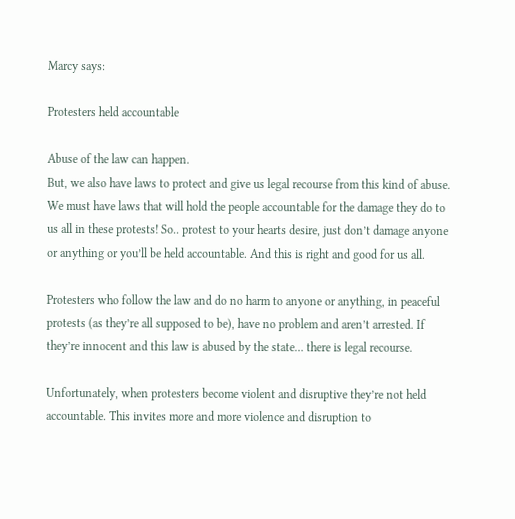Marcy says:

Protesters held accountable

Abuse of the law can happen.
But, we also have laws to protect and give us legal recourse from this kind of abuse. We must have laws that will hold the people accountable for the damage they do to us all in these protests! So.. protest to your hearts desire, just don’t damage anyone or anything or you’ll be held accountable. And this is right and good for us all.

Protesters who follow the law and do no harm to anyone or anything, in peaceful protests (as they’re all supposed to be), have no problem and aren’t arrested. If they’re innocent and this law is abused by the state… there is legal recourse.

Unfortunately, when protesters become violent and disruptive they’re not held accountable. This invites more and more violence and disruption to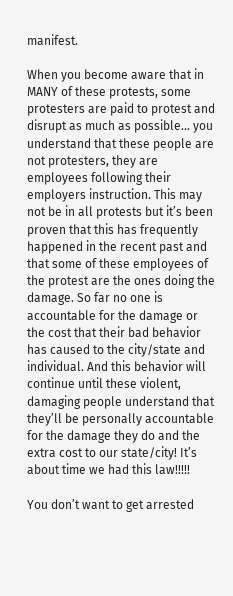manifest.

When you become aware that in MANY of these protests, some protesters are paid to protest and disrupt as much as possible… you understand that these people are not protesters, they are employees following their employers instruction. This may not be in all protests but it’s been proven that this has frequently happened in the recent past and that some of these employees of the protest are the ones doing the damage. So far no one is accountable for the damage or the cost that their bad behavior has caused to the city/state and individual. And this behavior will continue until these violent, damaging people understand that they’ll be personally accountable for the damage they do and the extra cost to our state/city! It’s about time we had this law!!!!!

You don’t want to get arrested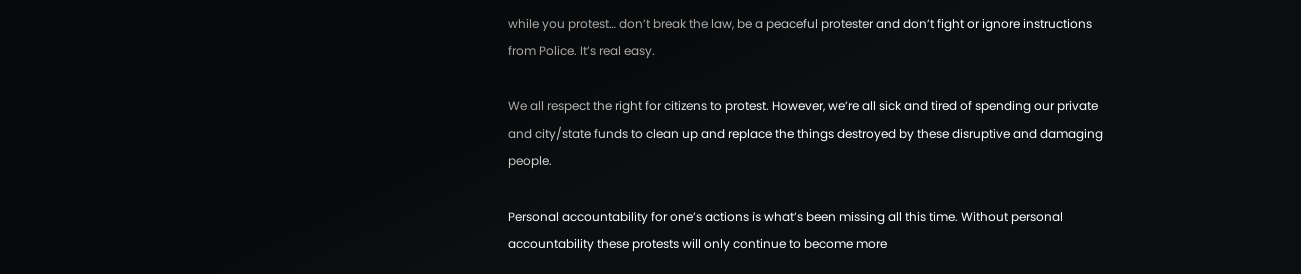while you protest… don’t break the law, be a peaceful protester and don’t fight or ignore instructions from Police. It’s real easy.

We all respect the right for citizens to protest. However, we’re all sick and tired of spending our private and city/state funds to clean up and replace the things destroyed by these disruptive and damaging people.

Personal accountability for one’s actions is what’s been missing all this time. Without personal accountability these protests will only continue to become more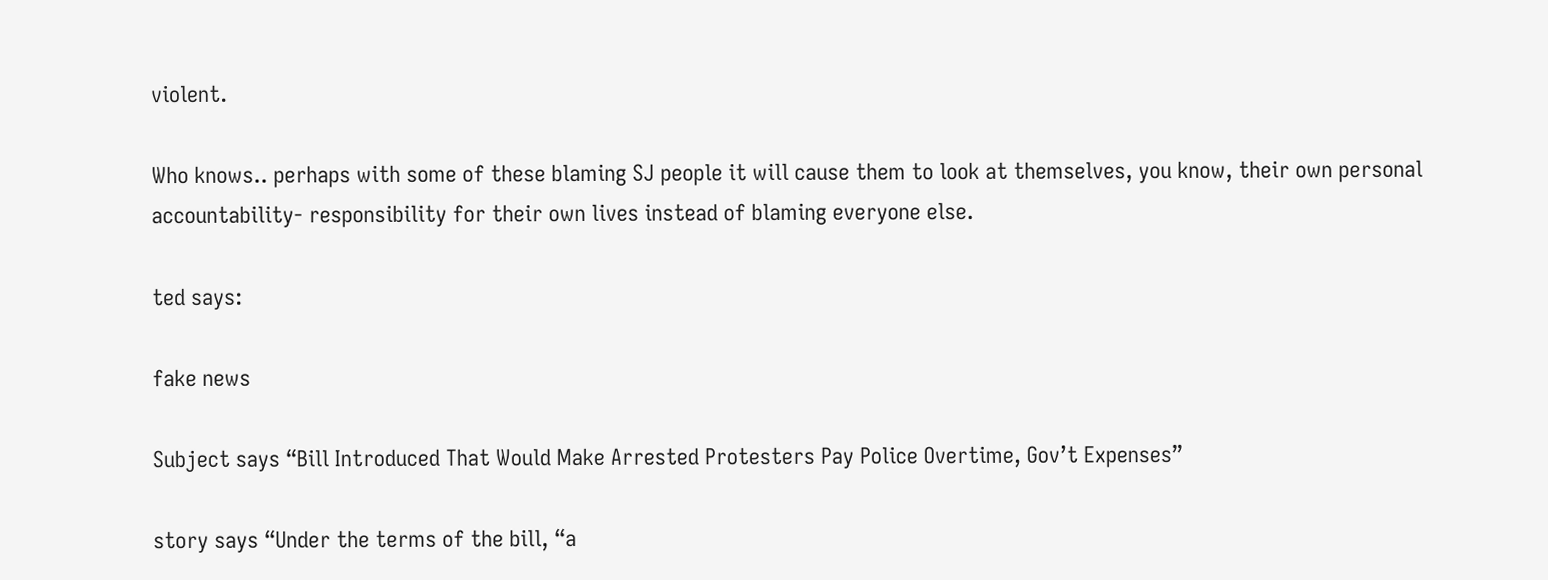violent.

Who knows.. perhaps with some of these blaming SJ people it will cause them to look at themselves, you know, their own personal accountability- responsibility for their own lives instead of blaming everyone else.

ted says:

fake news

Subject says “Bill Introduced That Would Make Arrested Protesters Pay Police Overtime, Gov’t Expenses”

story says “Under the terms of the bill, “a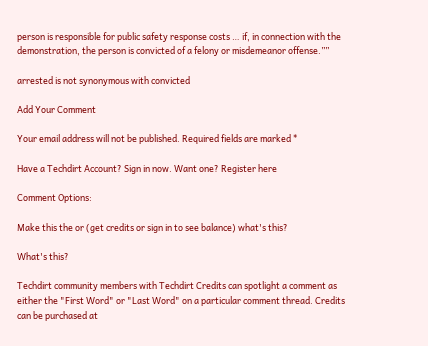person is responsible for public safety response costs … if, in connection with the demonstration, the person is convicted of a felony or misdemeanor offense.””

arrested is not synonymous with convicted

Add Your Comment

Your email address will not be published. Required fields are marked *

Have a Techdirt Account? Sign in now. Want one? Register here

Comment Options:

Make this the or (get credits or sign in to see balance) what's this?

What's this?

Techdirt community members with Techdirt Credits can spotlight a comment as either the "First Word" or "Last Word" on a particular comment thread. Credits can be purchased at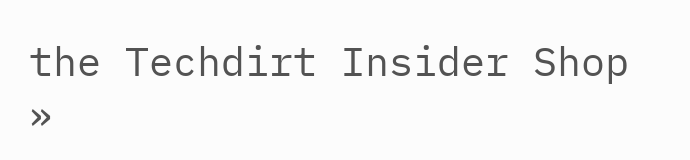the Techdirt Insider Shop »